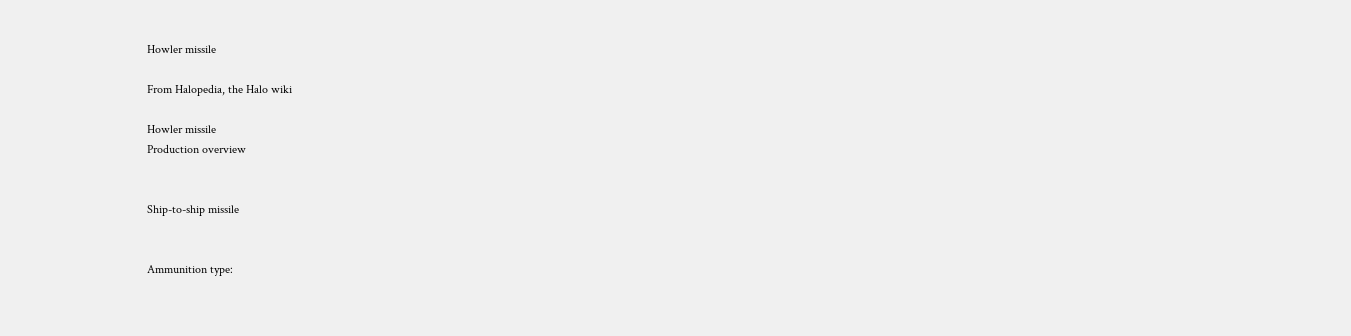Howler missile

From Halopedia, the Halo wiki

Howler missile
Production overview


Ship-to-ship missile


Ammunition type: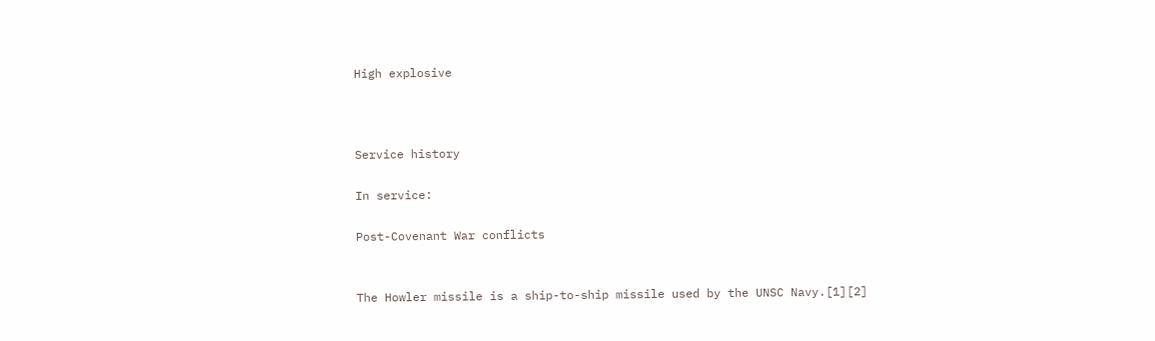High explosive



Service history

In service:

Post-Covenant War conflicts


The Howler missile is a ship-to-ship missile used by the UNSC Navy.[1][2]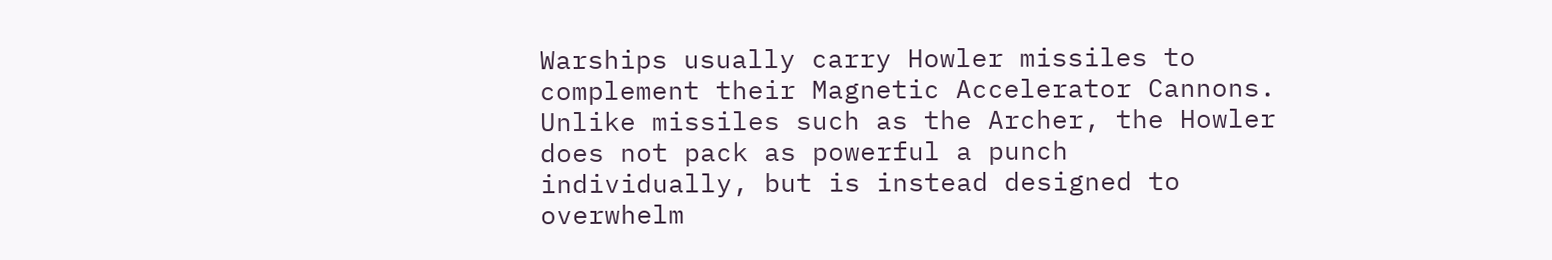Warships usually carry Howler missiles to complement their Magnetic Accelerator Cannons. Unlike missiles such as the Archer, the Howler does not pack as powerful a punch individually, but is instead designed to overwhelm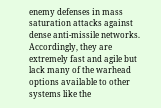enemy defenses in mass saturation attacks against dense anti-missile networks. Accordingly, they are extremely fast and agile but lack many of the warhead options available to other systems like the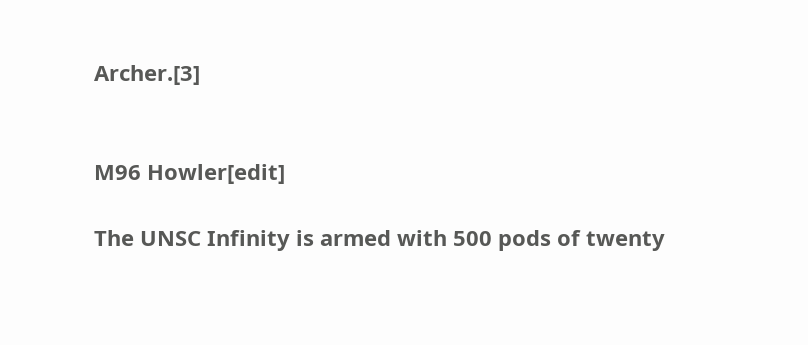Archer.[3]


M96 Howler[edit]

The UNSC Infinity is armed with 500 pods of twenty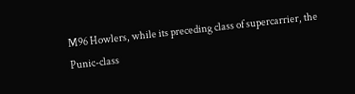M96 Howlers, while its preceding class of supercarrier, the Punic-class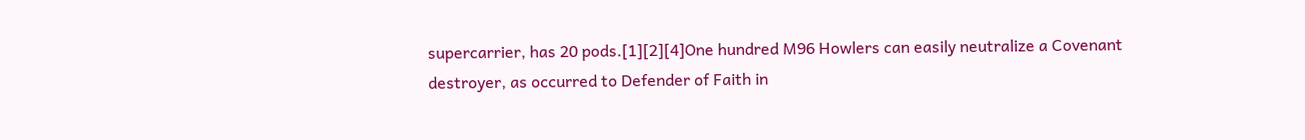supercarrier, has 20 pods.[1][2][4]One hundred M96 Howlers can easily neutralize a Covenant destroyer, as occurred to Defender of Faith in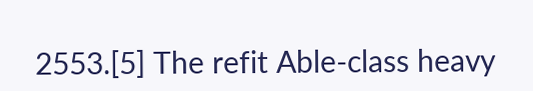2553.[5] The refit Able-class heavy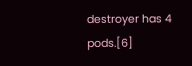destroyer has 4 pods.[6]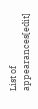List of appearances[edit]